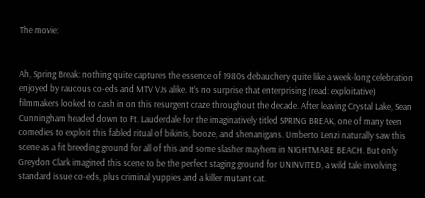The movie:


Ah, Spring Break: nothing quite captures the essence of 1980s debauchery quite like a week-long celebration enjoyed by raucous co-eds and MTV VJs alike. It’s no surprise that enterprising (read: exploitative) filmmakers looked to cash in on this resurgent craze throughout the decade. After leaving Crystal Lake, Sean Cunningham headed down to Ft. Lauderdale for the imaginatively titled SPRING BREAK, one of many teen comedies to exploit this fabled ritual of bikinis, booze, and shenanigans. Umberto Lenzi naturally saw this scene as a fit breeding ground for all of this and some slasher mayhem in NIGHTMARE BEACH. But only Greydon Clark imagined this scene to be the perfect staging ground for UNINVITED, a wild tale involving standard issue co-eds, plus criminal yuppies and a killer mutant cat.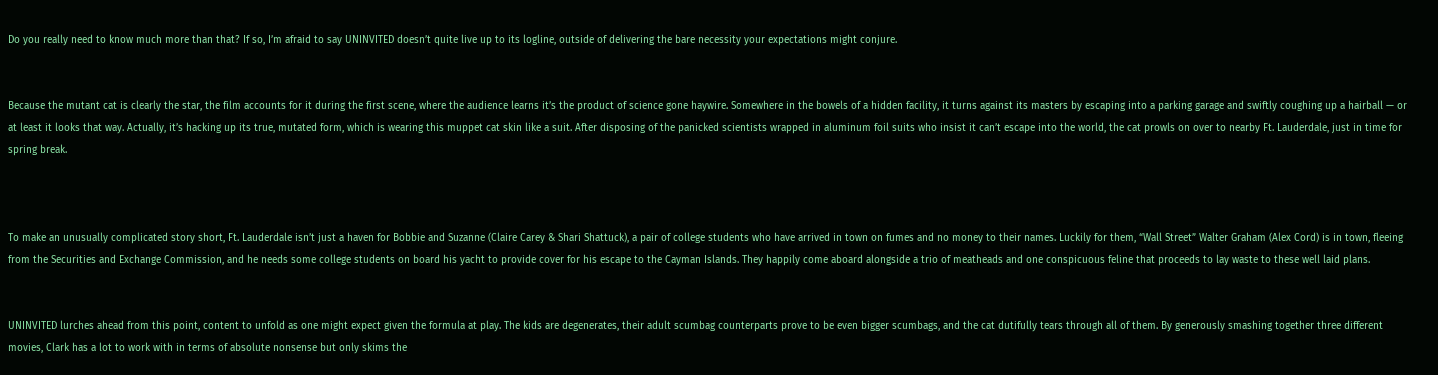Do you really need to know much more than that? If so, I’m afraid to say UNINVITED doesn’t quite live up to its logline, outside of delivering the bare necessity your expectations might conjure.


Because the mutant cat is clearly the star, the film accounts for it during the first scene, where the audience learns it’s the product of science gone haywire. Somewhere in the bowels of a hidden facility, it turns against its masters by escaping into a parking garage and swiftly coughing up a hairball — or at least it looks that way. Actually, it’s hacking up its true, mutated form, which is wearing this muppet cat skin like a suit. After disposing of the panicked scientists wrapped in aluminum foil suits who insist it can’t escape into the world, the cat prowls on over to nearby Ft. Lauderdale, just in time for spring break.



To make an unusually complicated story short, Ft. Lauderdale isn’t just a haven for Bobbie and Suzanne (Claire Carey & Shari Shattuck), a pair of college students who have arrived in town on fumes and no money to their names. Luckily for them, “Wall Street” Walter Graham (Alex Cord) is in town, fleeing from the Securities and Exchange Commission, and he needs some college students on board his yacht to provide cover for his escape to the Cayman Islands. They happily come aboard alongside a trio of meatheads and one conspicuous feline that proceeds to lay waste to these well laid plans.


UNINVITED lurches ahead from this point, content to unfold as one might expect given the formula at play. The kids are degenerates, their adult scumbag counterparts prove to be even bigger scumbags, and the cat dutifully tears through all of them. By generously smashing together three different movies, Clark has a lot to work with in terms of absolute nonsense but only skims the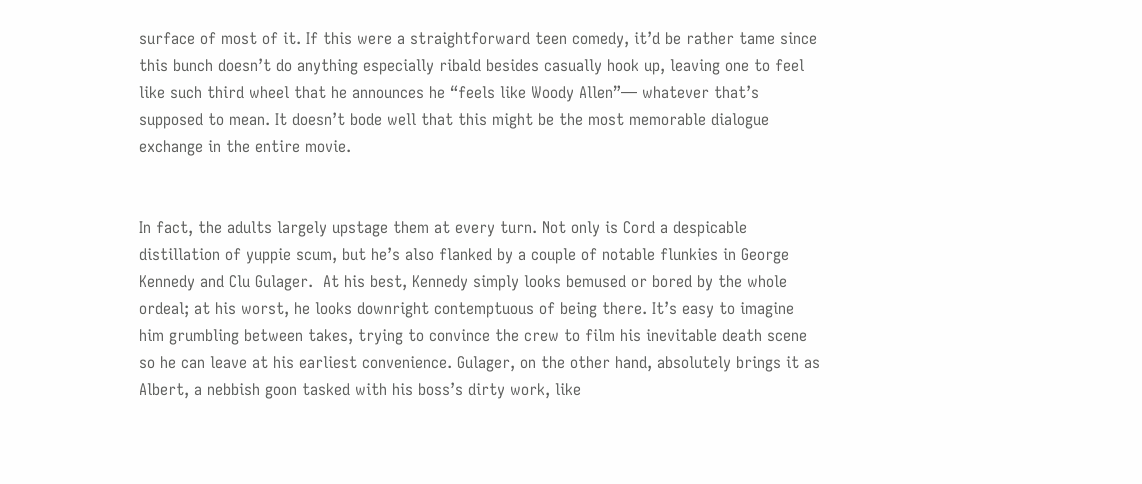surface of most of it. If this were a straightforward teen comedy, it’d be rather tame since this bunch doesn’t do anything especially ribald besides casually hook up, leaving one to feel like such third wheel that he announces he “feels like Woody Allen”— whatever that’s supposed to mean. It doesn’t bode well that this might be the most memorable dialogue exchange in the entire movie.


In fact, the adults largely upstage them at every turn. Not only is Cord a despicable distillation of yuppie scum, but he’s also flanked by a couple of notable flunkies in George Kennedy and Clu Gulager.  At his best, Kennedy simply looks bemused or bored by the whole ordeal; at his worst, he looks downright contemptuous of being there. It’s easy to imagine him grumbling between takes, trying to convince the crew to film his inevitable death scene so he can leave at his earliest convenience. Gulager, on the other hand, absolutely brings it as Albert, a nebbish goon tasked with his boss’s dirty work, like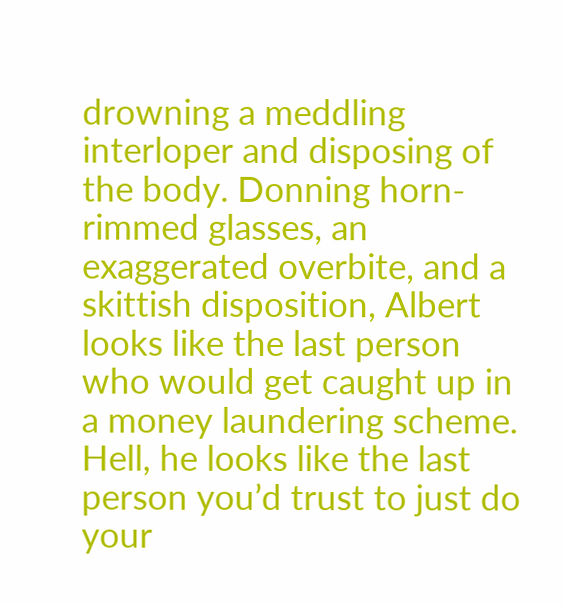drowning a meddling interloper and disposing of the body. Donning horn-rimmed glasses, an exaggerated overbite, and a skittish disposition, Albert looks like the last person who would get caught up in a money laundering scheme. Hell, he looks like the last person you’d trust to just do your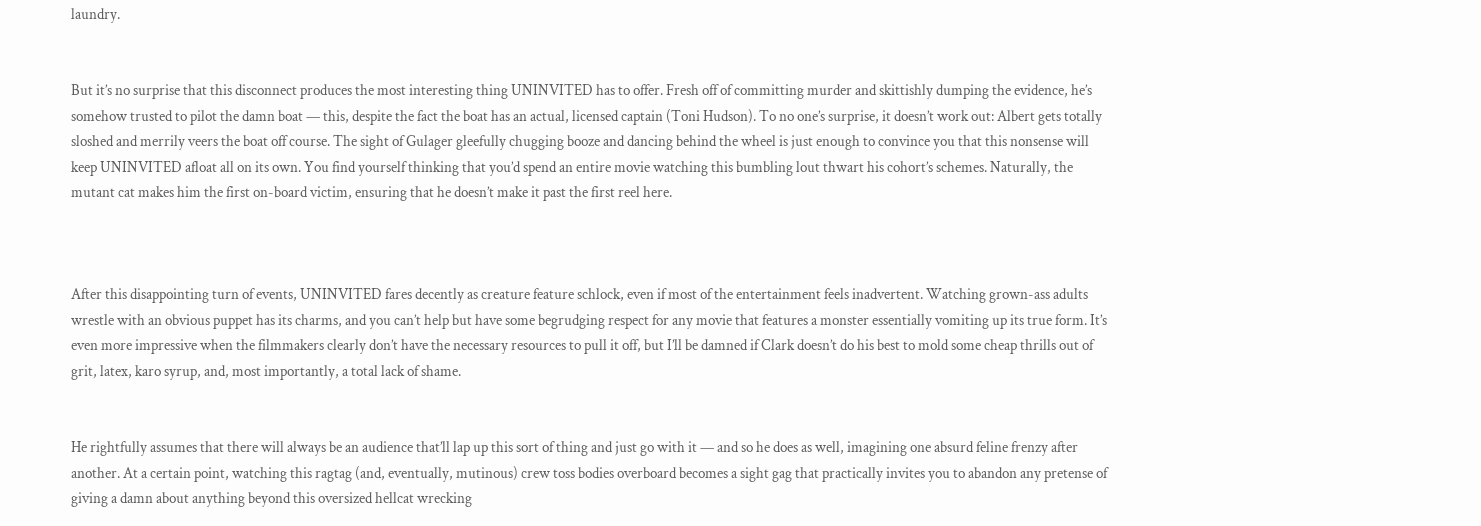laundry.


But it’s no surprise that this disconnect produces the most interesting thing UNINVITED has to offer. Fresh off of committing murder and skittishly dumping the evidence, he’s somehow trusted to pilot the damn boat — this, despite the fact the boat has an actual, licensed captain (Toni Hudson). To no one’s surprise, it doesn’t work out: Albert gets totally sloshed and merrily veers the boat off course. The sight of Gulager gleefully chugging booze and dancing behind the wheel is just enough to convince you that this nonsense will keep UNINVITED afloat all on its own. You find yourself thinking that you’d spend an entire movie watching this bumbling lout thwart his cohort’s schemes. Naturally, the mutant cat makes him the first on-board victim, ensuring that he doesn’t make it past the first reel here.



After this disappointing turn of events, UNINVITED fares decently as creature feature schlock, even if most of the entertainment feels inadvertent. Watching grown-ass adults wrestle with an obvious puppet has its charms, and you can’t help but have some begrudging respect for any movie that features a monster essentially vomiting up its true form. It’s even more impressive when the filmmakers clearly don’t have the necessary resources to pull it off, but I’ll be damned if Clark doesn’t do his best to mold some cheap thrills out of grit, latex, karo syrup, and, most importantly, a total lack of shame.


He rightfully assumes that there will always be an audience that’ll lap up this sort of thing and just go with it — and so he does as well, imagining one absurd feline frenzy after another. At a certain point, watching this ragtag (and, eventually, mutinous) crew toss bodies overboard becomes a sight gag that practically invites you to abandon any pretense of giving a damn about anything beyond this oversized hellcat wrecking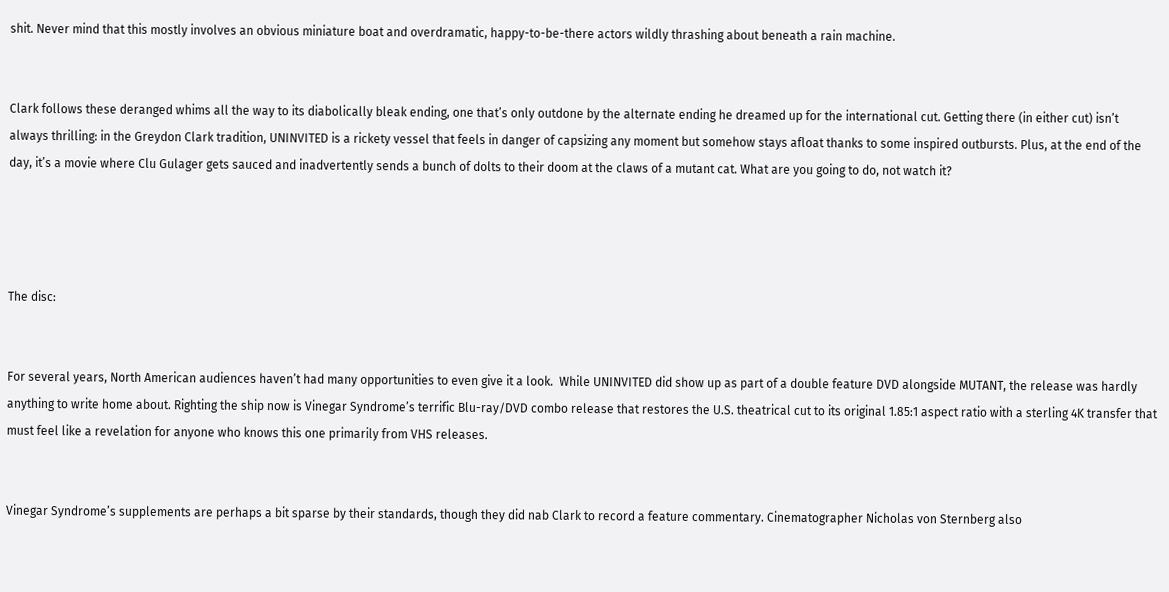shit. Never mind that this mostly involves an obvious miniature boat and overdramatic, happy-to-be-there actors wildly thrashing about beneath a rain machine.


Clark follows these deranged whims all the way to its diabolically bleak ending, one that’s only outdone by the alternate ending he dreamed up for the international cut. Getting there (in either cut) isn’t always thrilling: in the Greydon Clark tradition, UNINVITED is a rickety vessel that feels in danger of capsizing any moment but somehow stays afloat thanks to some inspired outbursts. Plus, at the end of the day, it’s a movie where Clu Gulager gets sauced and inadvertently sends a bunch of dolts to their doom at the claws of a mutant cat. What are you going to do, not watch it?




The disc:


For several years, North American audiences haven’t had many opportunities to even give it a look.  While UNINVITED did show up as part of a double feature DVD alongside MUTANT, the release was hardly anything to write home about. Righting the ship now is Vinegar Syndrome’s terrific Blu-ray/DVD combo release that restores the U.S. theatrical cut to its original 1.85:1 aspect ratio with a sterling 4K transfer that must feel like a revelation for anyone who knows this one primarily from VHS releases.


Vinegar Syndrome’s supplements are perhaps a bit sparse by their standards, though they did nab Clark to record a feature commentary. Cinematographer Nicholas von Sternberg also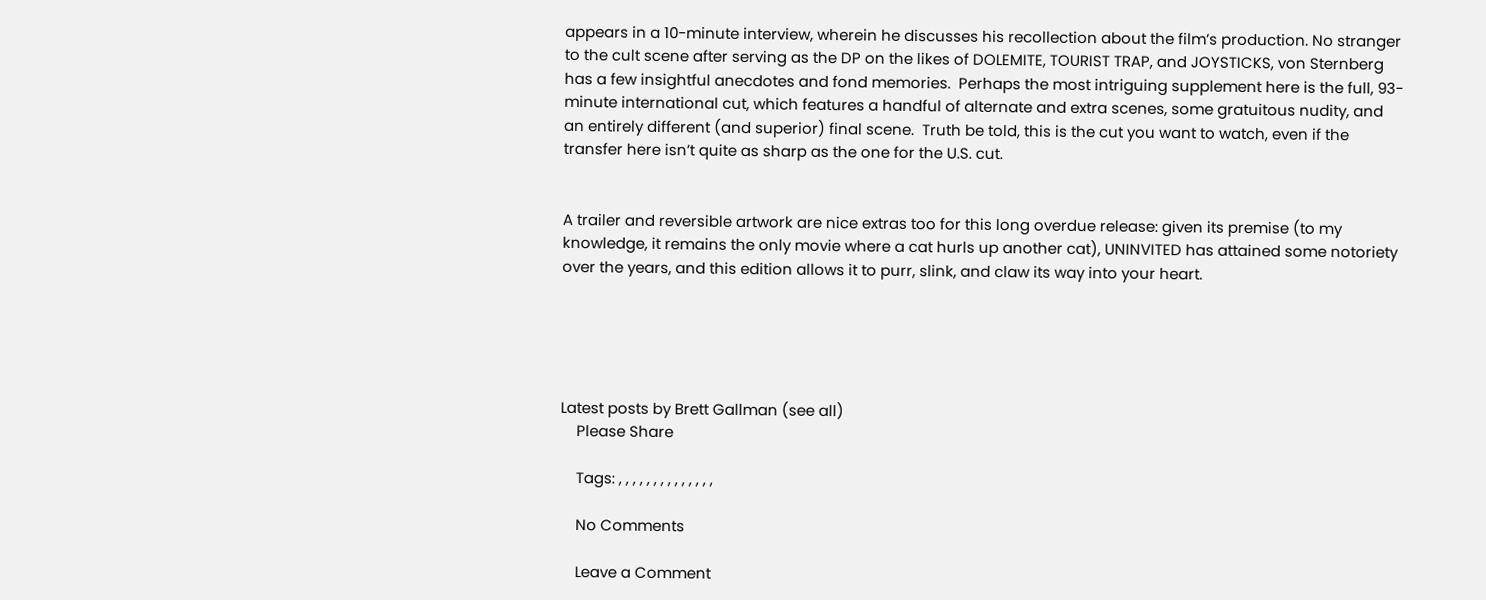appears in a 10-minute interview, wherein he discusses his recollection about the film’s production. No stranger to the cult scene after serving as the DP on the likes of DOLEMITE, TOURIST TRAP, and JOYSTICKS, von Sternberg has a few insightful anecdotes and fond memories.  Perhaps the most intriguing supplement here is the full, 93-minute international cut, which features a handful of alternate and extra scenes, some gratuitous nudity, and an entirely different (and superior) final scene.  Truth be told, this is the cut you want to watch, even if the transfer here isn’t quite as sharp as the one for the U.S. cut.


A trailer and reversible artwork are nice extras too for this long overdue release: given its premise (to my knowledge, it remains the only movie where a cat hurls up another cat), UNINVITED has attained some notoriety over the years, and this edition allows it to purr, slink, and claw its way into your heart.





Latest posts by Brett Gallman (see all)
    Please Share

    Tags: , , , , , , , , , , , , , ,

    No Comments

    Leave a Comment